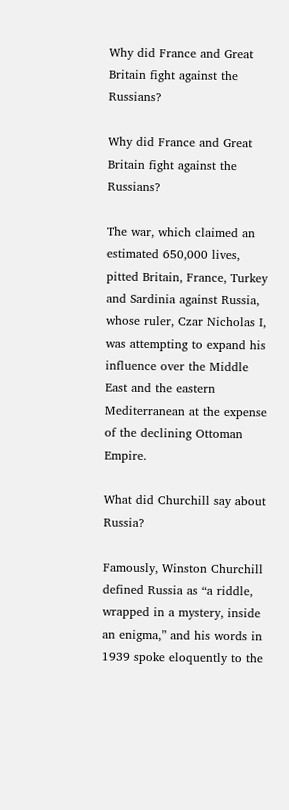Why did France and Great Britain fight against the Russians?

Why did France and Great Britain fight against the Russians?

The war, which claimed an estimated 650,000 lives, pitted Britain, France, Turkey and Sardinia against Russia, whose ruler, Czar Nicholas I, was attempting to expand his influence over the Middle East and the eastern Mediterranean at the expense of the declining Ottoman Empire.

What did Churchill say about Russia?

Famously, Winston Churchill defined Russia as “a riddle, wrapped in a mystery, inside an enigma,” and his words in 1939 spoke eloquently to the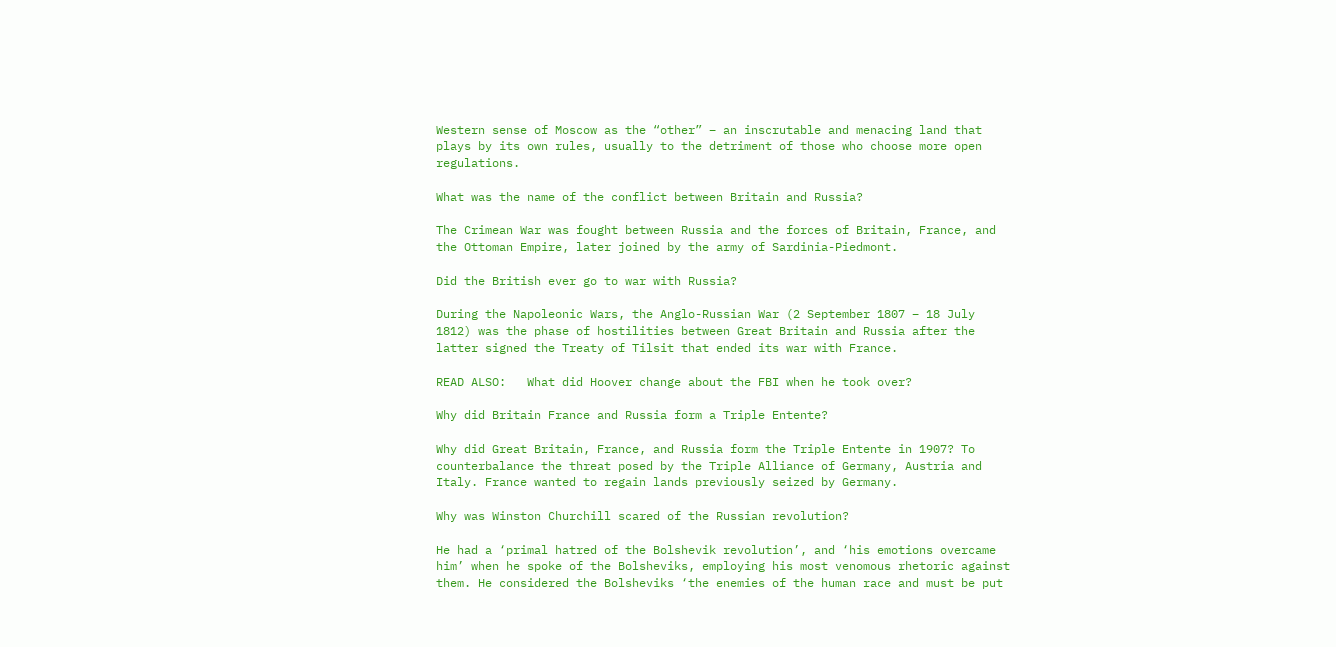Western sense of Moscow as the “other” – an inscrutable and menacing land that plays by its own rules, usually to the detriment of those who choose more open regulations.

What was the name of the conflict between Britain and Russia?

The Crimean War was fought between Russia and the forces of Britain, France, and the Ottoman Empire, later joined by the army of Sardinia-Piedmont.

Did the British ever go to war with Russia?

During the Napoleonic Wars, the Anglo-Russian War (2 September 1807 – 18 July 1812) was the phase of hostilities between Great Britain and Russia after the latter signed the Treaty of Tilsit that ended its war with France.

READ ALSO:   What did Hoover change about the FBI when he took over?

Why did Britain France and Russia form a Triple Entente?

Why did Great Britain, France, and Russia form the Triple Entente in 1907? To counterbalance the threat posed by the Triple Alliance of Germany, Austria and Italy. France wanted to regain lands previously seized by Germany.

Why was Winston Churchill scared of the Russian revolution?

He had a ‘primal hatred of the Bolshevik revolution’, and ‘his emotions overcame him’ when he spoke of the Bolsheviks, employing his most venomous rhetoric against them. He considered the Bolsheviks ‘the enemies of the human race and must be put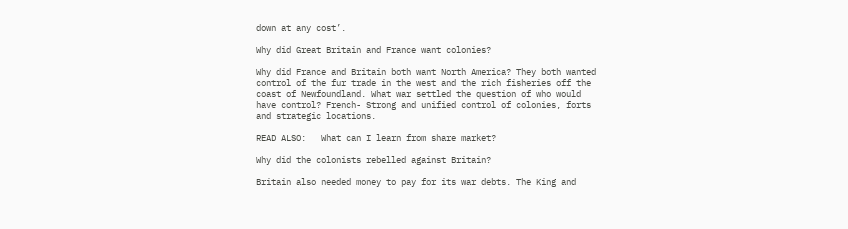down at any cost’.

Why did Great Britain and France want colonies?

Why did France and Britain both want North America? They both wanted control of the fur trade in the west and the rich fisheries off the coast of Newfoundland. What war settled the question of who would have control? French- Strong and unified control of colonies, forts and strategic locations.

READ ALSO:   What can I learn from share market?

Why did the colonists rebelled against Britain?

Britain also needed money to pay for its war debts. The King and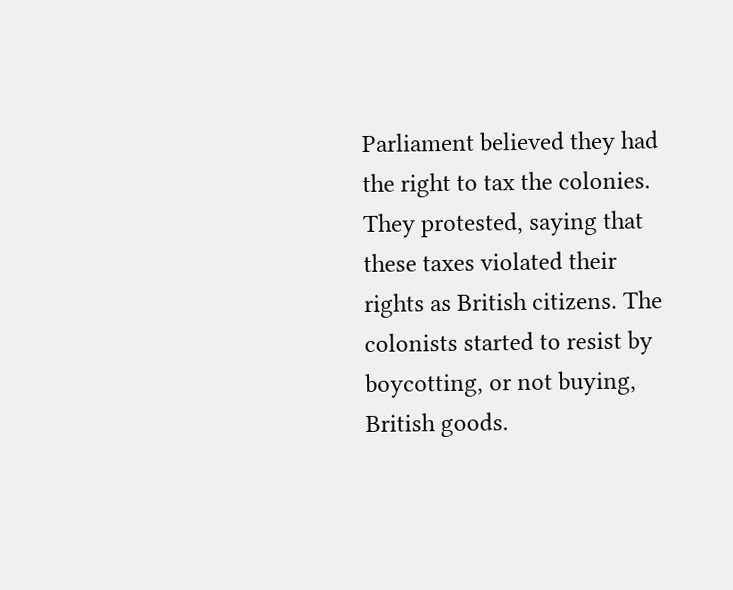Parliament believed they had the right to tax the colonies. They protested, saying that these taxes violated their rights as British citizens. The colonists started to resist by boycotting, or not buying, British goods.